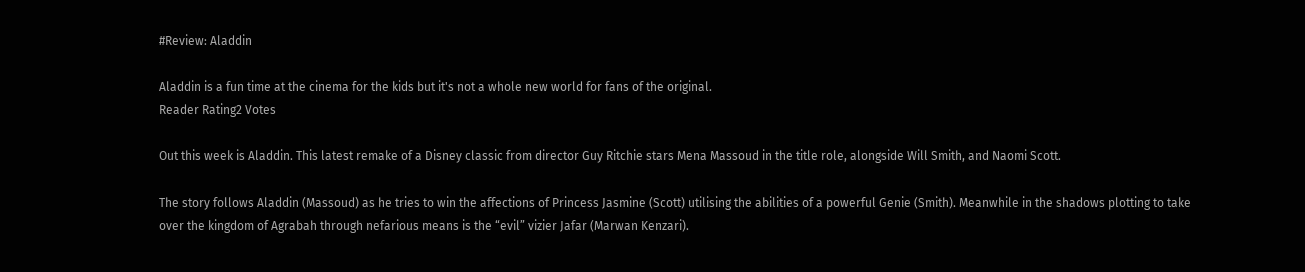#Review: Aladdin

Aladdin is a fun time at the cinema for the kids but it's not a whole new world for fans of the original.
Reader Rating2 Votes

Out this week is Aladdin. This latest remake of a Disney classic from director Guy Ritchie stars Mena Massoud in the title role, alongside Will Smith, and Naomi Scott.

The story follows Aladdin (Massoud) as he tries to win the affections of Princess Jasmine (Scott) utilising the abilities of a powerful Genie (Smith). Meanwhile in the shadows plotting to take over the kingdom of Agrabah through nefarious means is the “evil” vizier Jafar (Marwan Kenzari).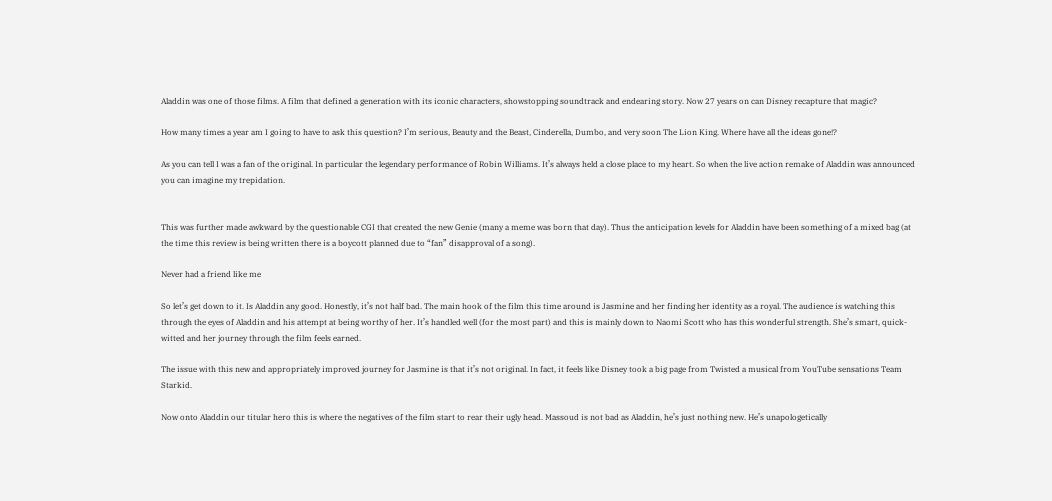Aladdin was one of those films. A film that defined a generation with its iconic characters, showstopping soundtrack and endearing story. Now 27 years on can Disney recapture that magic?

How many times a year am I going to have to ask this question? I’m serious, Beauty and the Beast, Cinderella, Dumbo, and very soon The Lion King. Where have all the ideas gone!?

As you can tell I was a fan of the original. In particular the legendary performance of Robin Williams. It’s always held a close place to my heart. So when the live action remake of Aladdin was announced you can imagine my trepidation.


This was further made awkward by the questionable CGI that created the new Genie (many a meme was born that day). Thus the anticipation levels for Aladdin have been something of a mixed bag (at the time this review is being written there is a boycott planned due to “fan” disapproval of a song).

Never had a friend like me

So let’s get down to it. Is Aladdin any good. Honestly, it’s not half bad. The main hook of the film this time around is Jasmine and her finding her identity as a royal. The audience is watching this through the eyes of Aladdin and his attempt at being worthy of her. It’s handled well (for the most part) and this is mainly down to Naomi Scott who has this wonderful strength. She’s smart, quick-witted and her journey through the film feels earned.

The issue with this new and appropriately improved journey for Jasmine is that it’s not original. In fact, it feels like Disney took a big page from Twisted a musical from YouTube sensations Team Starkid.

Now onto Aladdin our titular hero this is where the negatives of the film start to rear their ugly head. Massoud is not bad as Aladdin, he’s just nothing new. He’s unapologetically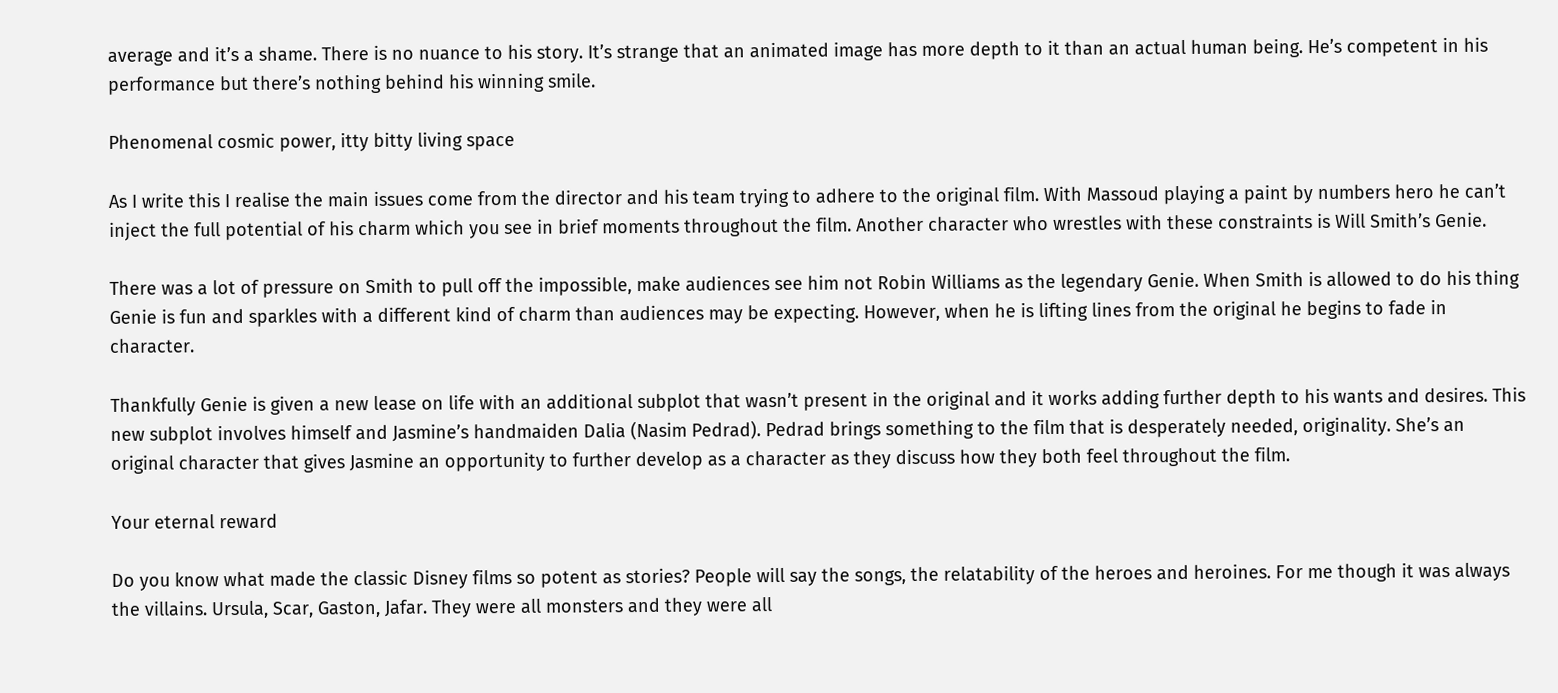average and it’s a shame. There is no nuance to his story. It’s strange that an animated image has more depth to it than an actual human being. He’s competent in his performance but there’s nothing behind his winning smile.

Phenomenal cosmic power, itty bitty living space

As I write this I realise the main issues come from the director and his team trying to adhere to the original film. With Massoud playing a paint by numbers hero he can’t inject the full potential of his charm which you see in brief moments throughout the film. Another character who wrestles with these constraints is Will Smith’s Genie.

There was a lot of pressure on Smith to pull off the impossible, make audiences see him not Robin Williams as the legendary Genie. When Smith is allowed to do his thing Genie is fun and sparkles with a different kind of charm than audiences may be expecting. However, when he is lifting lines from the original he begins to fade in character.

Thankfully Genie is given a new lease on life with an additional subplot that wasn’t present in the original and it works adding further depth to his wants and desires. This new subplot involves himself and Jasmine’s handmaiden Dalia (Nasim Pedrad). Pedrad brings something to the film that is desperately needed, originality. She’s an original character that gives Jasmine an opportunity to further develop as a character as they discuss how they both feel throughout the film.

Your eternal reward

Do you know what made the classic Disney films so potent as stories? People will say the songs, the relatability of the heroes and heroines. For me though it was always the villains. Ursula, Scar, Gaston, Jafar. They were all monsters and they were all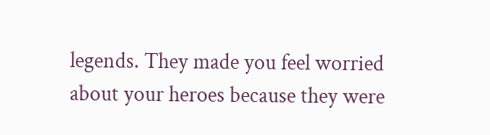legends. They made you feel worried about your heroes because they were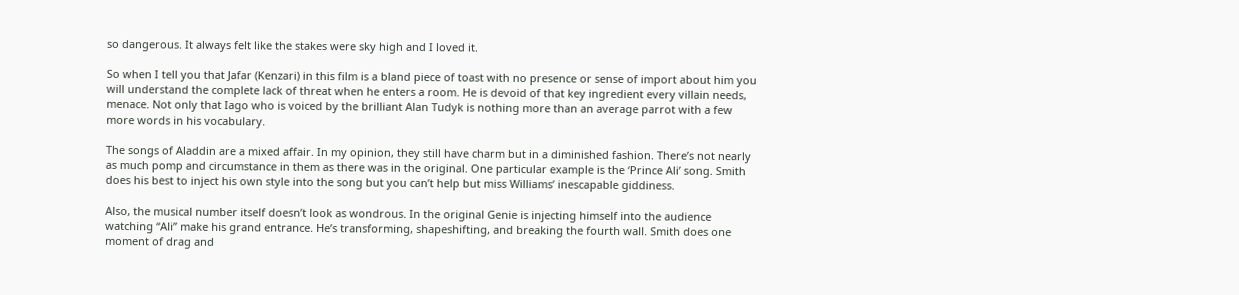so dangerous. It always felt like the stakes were sky high and I loved it.

So when I tell you that Jafar (Kenzari) in this film is a bland piece of toast with no presence or sense of import about him you will understand the complete lack of threat when he enters a room. He is devoid of that key ingredient every villain needs, menace. Not only that Iago who is voiced by the brilliant Alan Tudyk is nothing more than an average parrot with a few more words in his vocabulary.

The songs of Aladdin are a mixed affair. In my opinion, they still have charm but in a diminished fashion. There’s not nearly as much pomp and circumstance in them as there was in the original. One particular example is the ‘Prince Ali’ song. Smith does his best to inject his own style into the song but you can’t help but miss Williams’ inescapable giddiness.

Also, the musical number itself doesn’t look as wondrous. In the original Genie is injecting himself into the audience watching “Ali” make his grand entrance. He’s transforming, shapeshifting, and breaking the fourth wall. Smith does one moment of drag and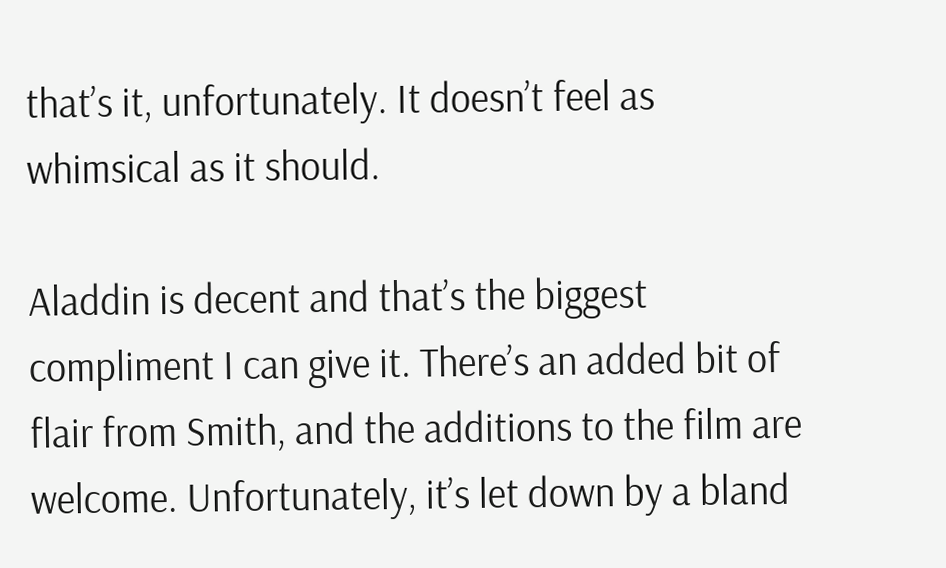that’s it, unfortunately. It doesn’t feel as whimsical as it should.

Aladdin is decent and that’s the biggest compliment I can give it. There’s an added bit of flair from Smith, and the additions to the film are welcome. Unfortunately, it’s let down by a bland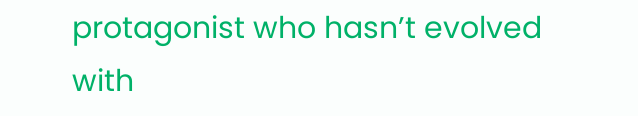protagonist who hasn’t evolved with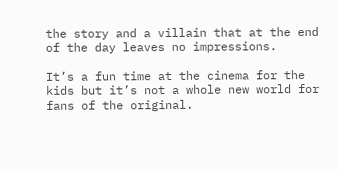the story and a villain that at the end of the day leaves no impressions.

It’s a fun time at the cinema for the kids but it’s not a whole new world for fans of the original.